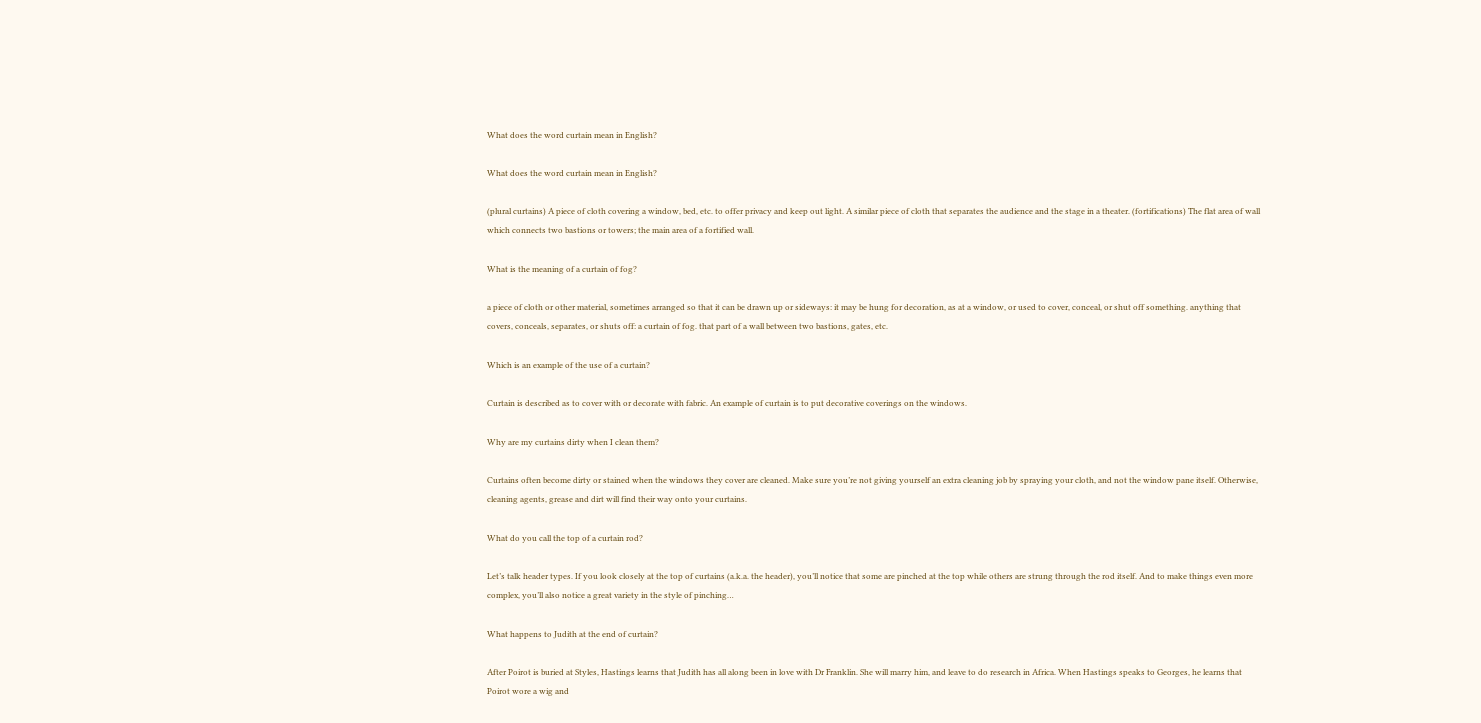What does the word curtain mean in English?

What does the word curtain mean in English?

(plural curtains) A piece of cloth covering a window, bed, etc. to offer privacy and keep out light. A similar piece of cloth that separates the audience and the stage in a theater. (fortifications) The flat area of wall which connects two bastions or towers; the main area of a fortified wall.

What is the meaning of a curtain of fog?

a piece of cloth or other material, sometimes arranged so that it can be drawn up or sideways: it may be hung for decoration, as at a window, or used to cover, conceal, or shut off something. anything that covers, conceals, separates, or shuts off: a curtain of fog. that part of a wall between two bastions, gates, etc.

Which is an example of the use of a curtain?

Curtain is described as to cover with or decorate with fabric. An example of curtain is to put decorative coverings on the windows.

Why are my curtains dirty when I clean them?

Curtains often become dirty or stained when the windows they cover are cleaned. Make sure you’re not giving yourself an extra cleaning job by spraying your cloth, and not the window pane itself. Otherwise, cleaning agents, grease and dirt will find their way onto your curtains.

What do you call the top of a curtain rod?

Let’s talk header types. If you look closely at the top of curtains (a.k.a. the header), you’ll notice that some are pinched at the top while others are strung through the rod itself. And to make things even more complex, you’ll also notice a great variety in the style of pinching…

What happens to Judith at the end of curtain?

After Poirot is buried at Styles, Hastings learns that Judith has all along been in love with Dr Franklin. She will marry him, and leave to do research in Africa. When Hastings speaks to Georges, he learns that Poirot wore a wig and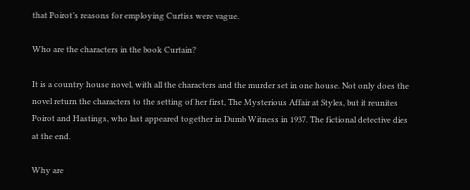that Poirot’s reasons for employing Curtiss were vague.

Who are the characters in the book Curtain?

It is a country house novel, with all the characters and the murder set in one house. Not only does the novel return the characters to the setting of her first, The Mysterious Affair at Styles, but it reunites Poirot and Hastings, who last appeared together in Dumb Witness in 1937. The fictional detective dies at the end.

Why are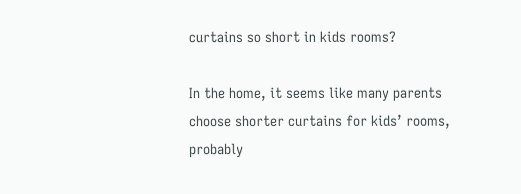curtains so short in kids rooms?

In the home, it seems like many parents choose shorter curtains for kids’ rooms, probably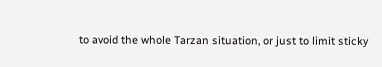to avoid the whole Tarzan situation, or just to limit sticky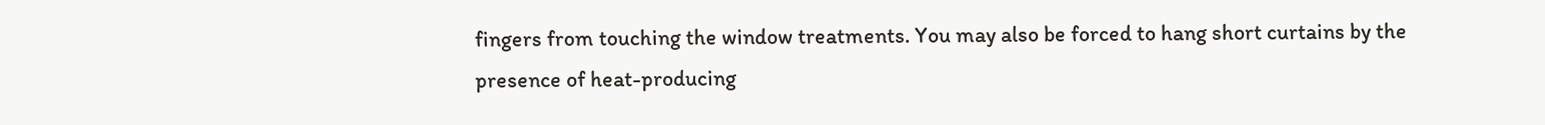fingers from touching the window treatments. You may also be forced to hang short curtains by the presence of heat-producing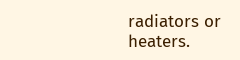radiators or heaters.